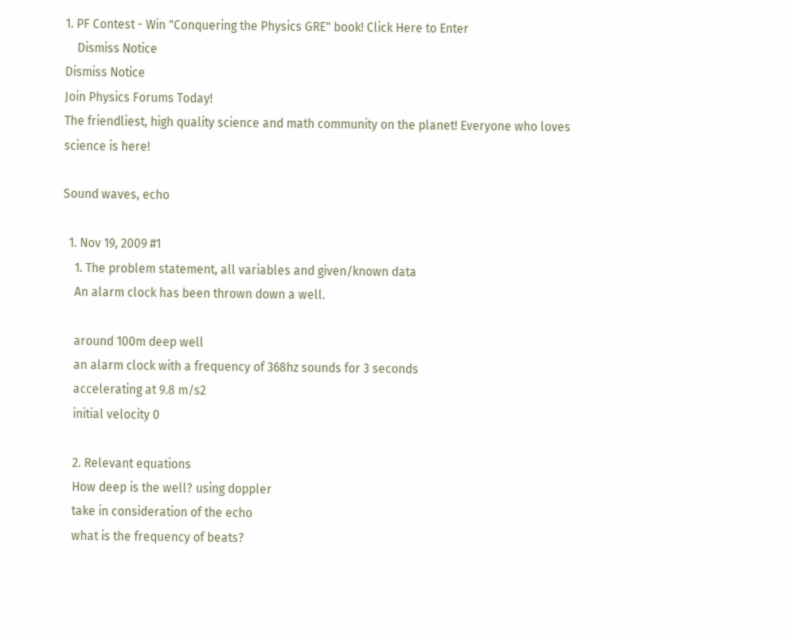1. PF Contest - Win "Conquering the Physics GRE" book! Click Here to Enter
    Dismiss Notice
Dismiss Notice
Join Physics Forums Today!
The friendliest, high quality science and math community on the planet! Everyone who loves science is here!

Sound waves, echo

  1. Nov 19, 2009 #1
    1. The problem statement, all variables and given/known data
    An alarm clock has been thrown down a well.

    around 100m deep well
    an alarm clock with a frequency of 368hz sounds for 3 seconds
    accelerating at 9.8 m/s2
    initial velocity 0

    2. Relevant equations
    How deep is the well? using doppler
    take in consideration of the echo
    what is the frequency of beats?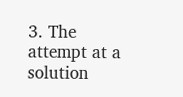3. The attempt at a solution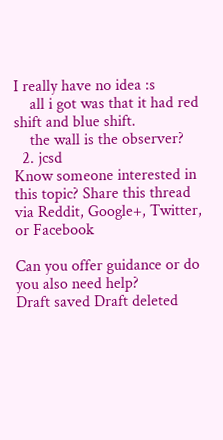I really have no idea :s
    all i got was that it had red shift and blue shift.
    the wall is the observer?
  2. jcsd
Know someone interested in this topic? Share this thread via Reddit, Google+, Twitter, or Facebook

Can you offer guidance or do you also need help?
Draft saved Draft deleted